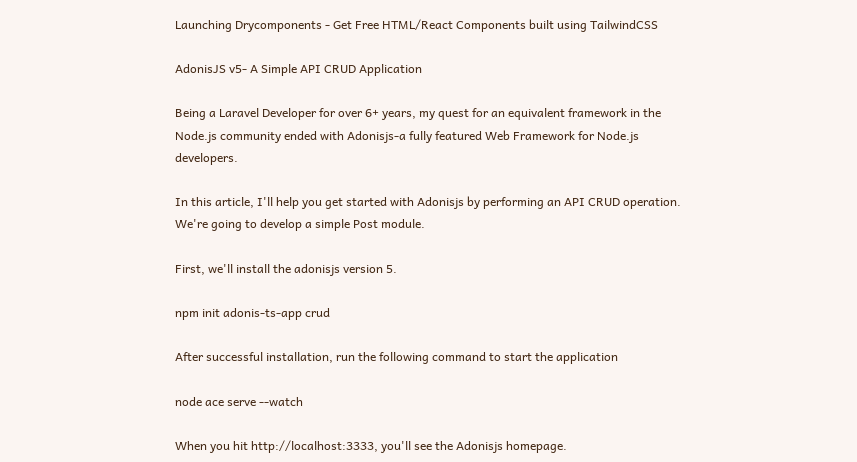Launching Drycomponents - Get Free HTML/React Components built using TailwindCSS

AdonisJS v5- A Simple API CRUD Application

Being a Laravel Developer for over 6+ years, my quest for an equivalent framework in the Node.js community ended with Adonisjs-a fully featured Web Framework for Node.js developers.

In this article, I'll help you get started with Adonisjs by performing an API CRUD operation. We're going to develop a simple Post module.

First, we'll install the adonisjs version 5.

npm init adonis-ts-app crud

After successful installation, run the following command to start the application

node ace serve --watch

When you hit http://localhost:3333, you'll see the Adonisjs homepage.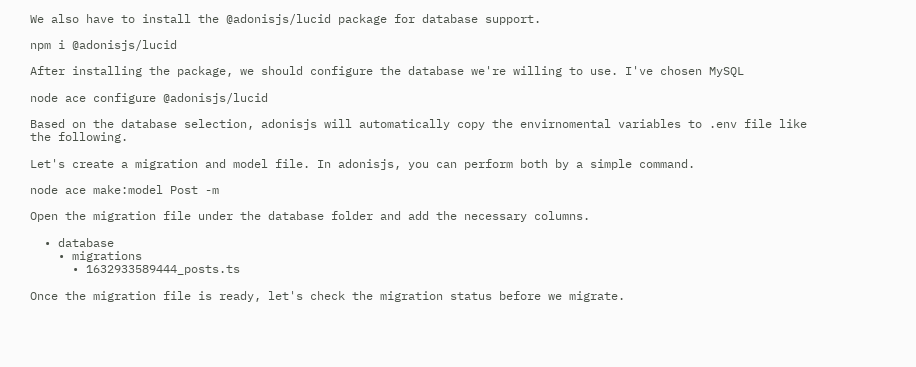We also have to install the @adonisjs/lucid package for database support.

npm i @adonisjs/lucid

After installing the package, we should configure the database we're willing to use. I've chosen MySQL

node ace configure @adonisjs/lucid

Based on the database selection, adonisjs will automatically copy the envirnomental variables to .env file like the following.

Let's create a migration and model file. In adonisjs, you can perform both by a simple command.

node ace make:model Post -m

Open the migration file under the database folder and add the necessary columns.

  • database
    • migrations
      • 1632933589444_posts.ts

Once the migration file is ready, let's check the migration status before we migrate.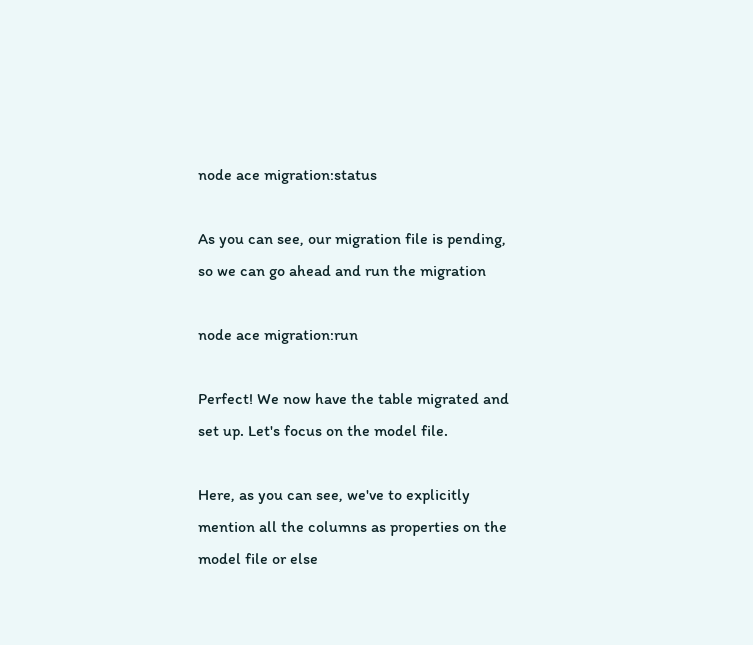node ace migration:status

As you can see, our migration file is pending, so we can go ahead and run the migration

node ace migration:run

Perfect! We now have the table migrated and set up. Let's focus on the model file.

Here, as you can see, we've to explicitly mention all the columns as properties on the model file or else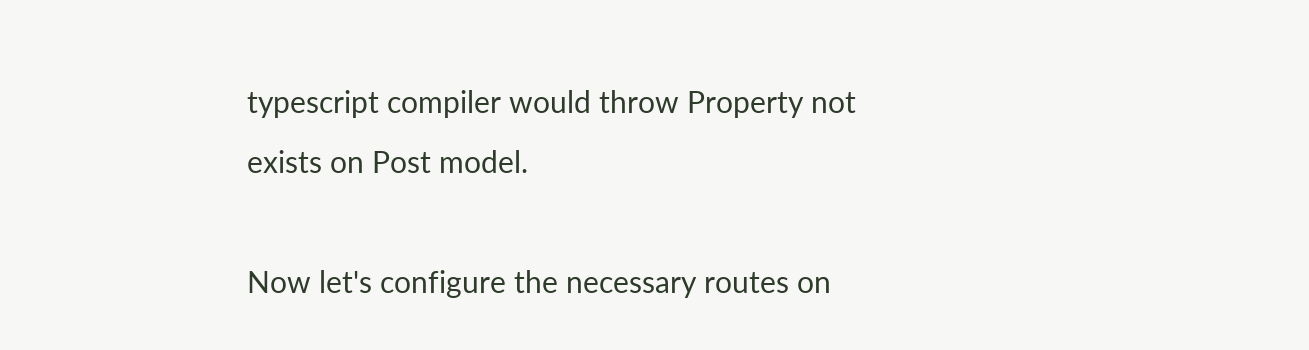typescript compiler would throw Property not exists on Post model.

Now let's configure the necessary routes on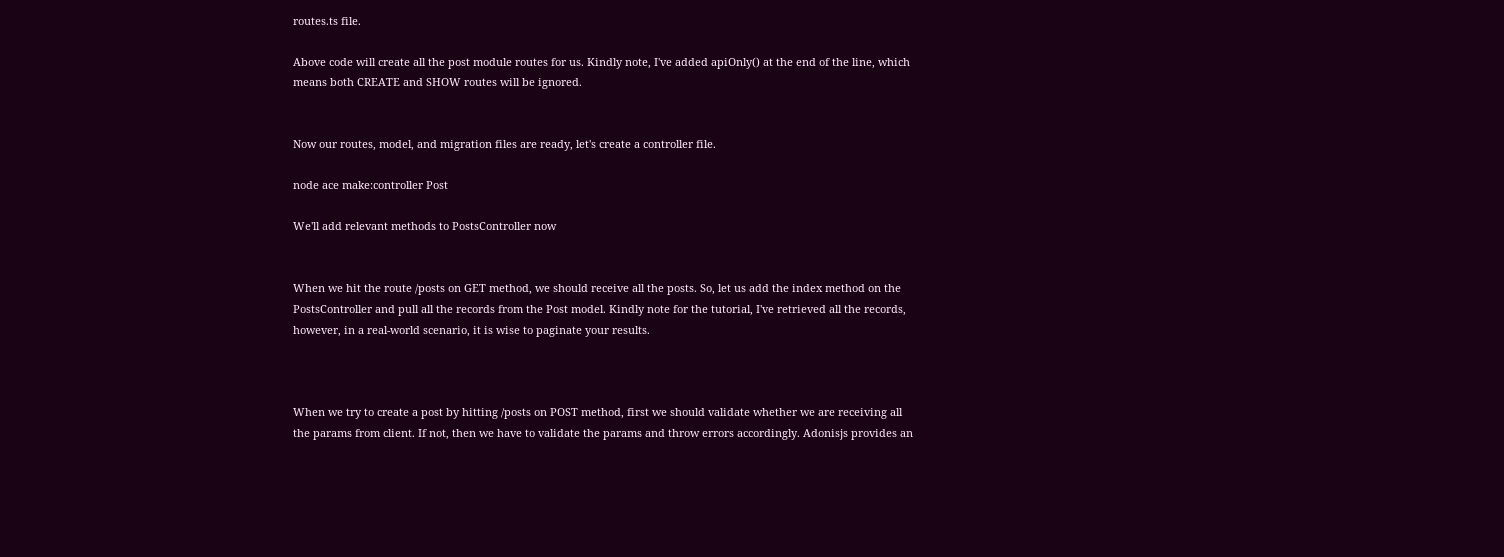routes.ts file.

Above code will create all the post module routes for us. Kindly note, I've added apiOnly() at the end of the line, which means both CREATE and SHOW routes will be ignored.


Now our routes, model, and migration files are ready, let's create a controller file.

node ace make:controller Post

We'll add relevant methods to PostsController now


When we hit the route /posts on GET method, we should receive all the posts. So, let us add the index method on the PostsController and pull all the records from the Post model. Kindly note for the tutorial, I've retrieved all the records, however, in a real-world scenario, it is wise to paginate your results.



When we try to create a post by hitting /posts on POST method, first we should validate whether we are receiving all the params from client. If not, then we have to validate the params and throw errors accordingly. Adonisjs provides an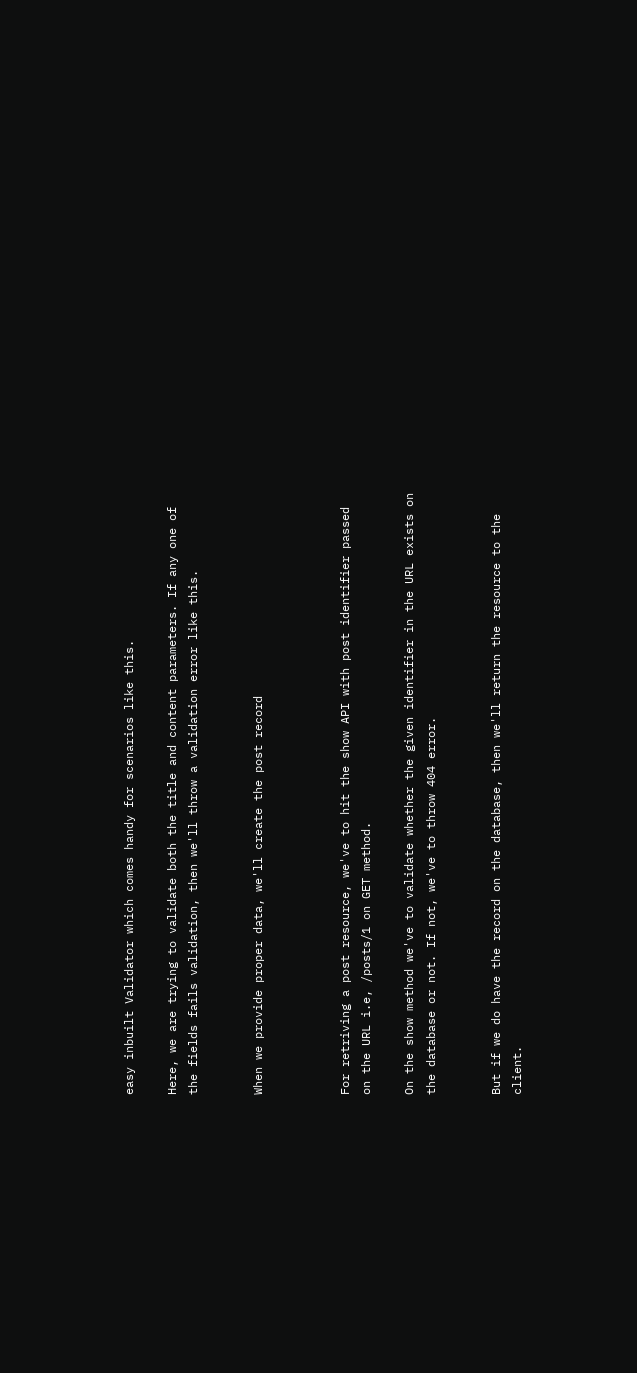easy inbuilt Validator which comes handy for scenarios like this.

Here, we are trying to validate both the title and content parameters. If any one of the fields fails validation, then we'll throw a validation error like this.


When we provide proper data, we'll create the post record



For retriving a post resource, we've to hit the show API with post identifier passed on the URL i.e, /posts/1 on GET method.

On the show method we've to validate whether the given identifier in the URL exists on the database or not. If not, we've to throw 404 error.


But if we do have the record on the database, then we'll return the resource to the client.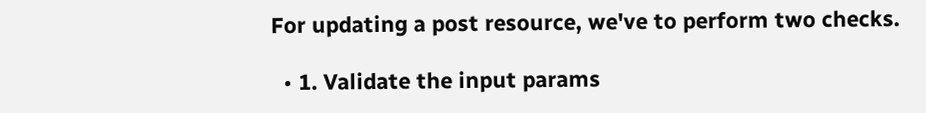For updating a post resource, we've to perform two checks.

  • 1. Validate the input params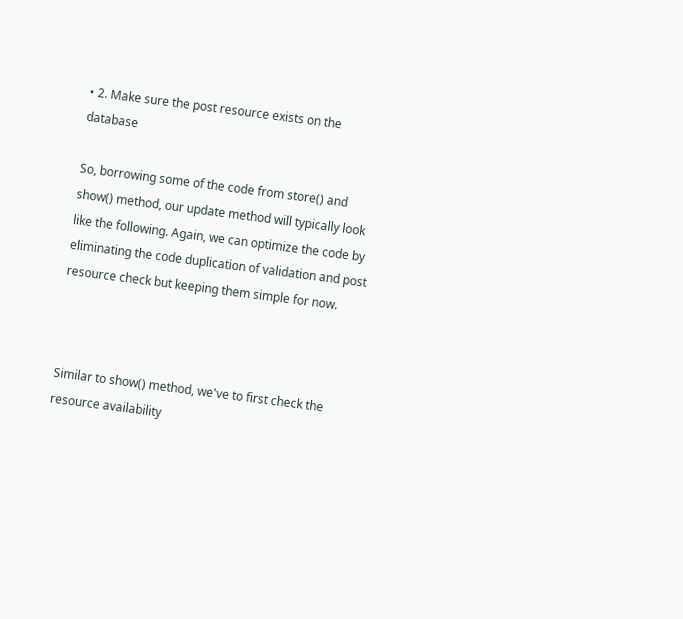• 2. Make sure the post resource exists on the database

So, borrowing some of the code from store() and show() method, our update method will typically look like the following. Again, we can optimize the code by eliminating the code duplication of validation and post resource check but keeping them simple for now.



Similar to show() method, we've to first check the resource availability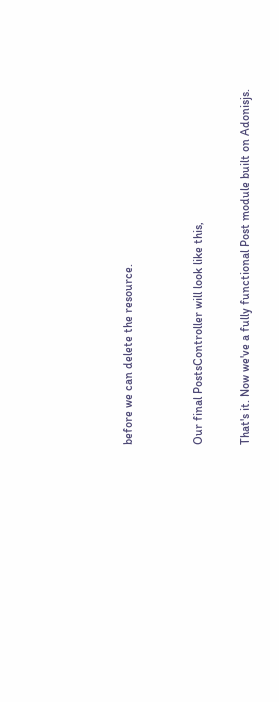before we can delete the resource.


Our final PostsController will look like this,

That's it. Now we've a fully functional Post module built on Adonisjs.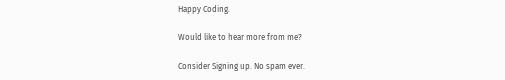Happy Coding.

Would like to hear more from me?

Consider Signing up. No spam ever.